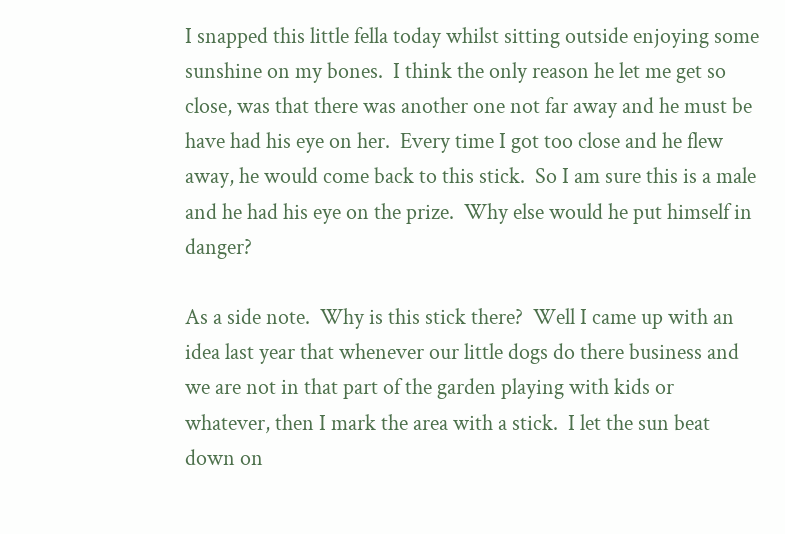I snapped this little fella today whilst sitting outside enjoying some sunshine on my bones.  I think the only reason he let me get so close, was that there was another one not far away and he must be have had his eye on her.  Every time I got too close and he flew away, he would come back to this stick.  So I am sure this is a male and he had his eye on the prize.  Why else would he put himself in danger?

As a side note.  Why is this stick there?  Well I came up with an idea last year that whenever our little dogs do there business and we are not in that part of the garden playing with kids or whatever, then I mark the area with a stick.  I let the sun beat down on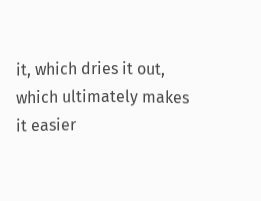it, which dries it out, which ultimately makes it easier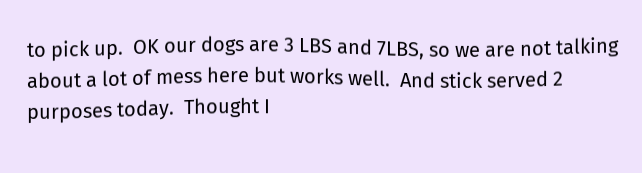to pick up.  OK our dogs are 3 LBS and 7LBS, so we are not talking about a lot of mess here but works well.  And stick served 2 purposes today.  Thought I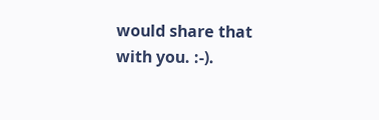would share that with you. :-).